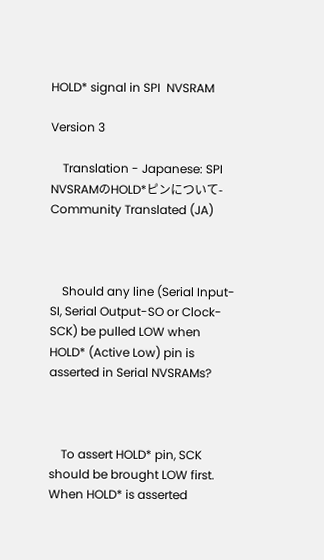HOLD* signal in SPI  NVSRAM

Version 3

    Translation - Japanese: SPI NVSRAMのHOLD*ピンについて- Community Translated (JA)



    Should any line (Serial Input-SI, Serial Output-SO or Clock-SCK) be pulled LOW when HOLD* (Active Low) pin is asserted in Serial NVSRAMs?



    To assert HOLD* pin, SCK should be brought LOW first. When HOLD* is asserted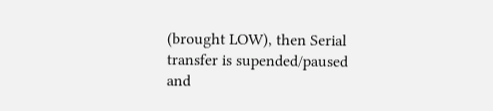(brought LOW), then Serial transfer is supended/paused and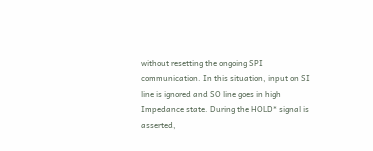without resetting the ongoing SPI communication. In this situation, input on SI line is ignored and SO line goes in high Impedance state. During the HOLD* signal is asserted,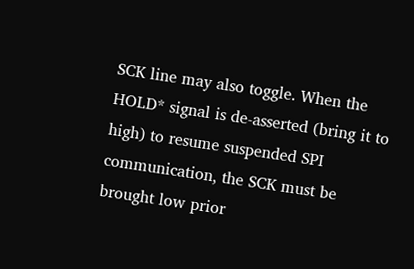SCK line may also toggle. When the HOLD* signal is de-asserted (bring it to high) to resume suspended SPI communication, the SCK must be brought low prior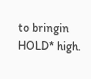to bringin HOLD* high.